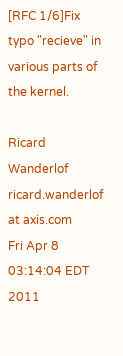[RFC 1/6]Fix typo "recieve" in various parts of the kernel.

Ricard Wanderlof ricard.wanderlof at axis.com
Fri Apr 8 03:14:04 EDT 2011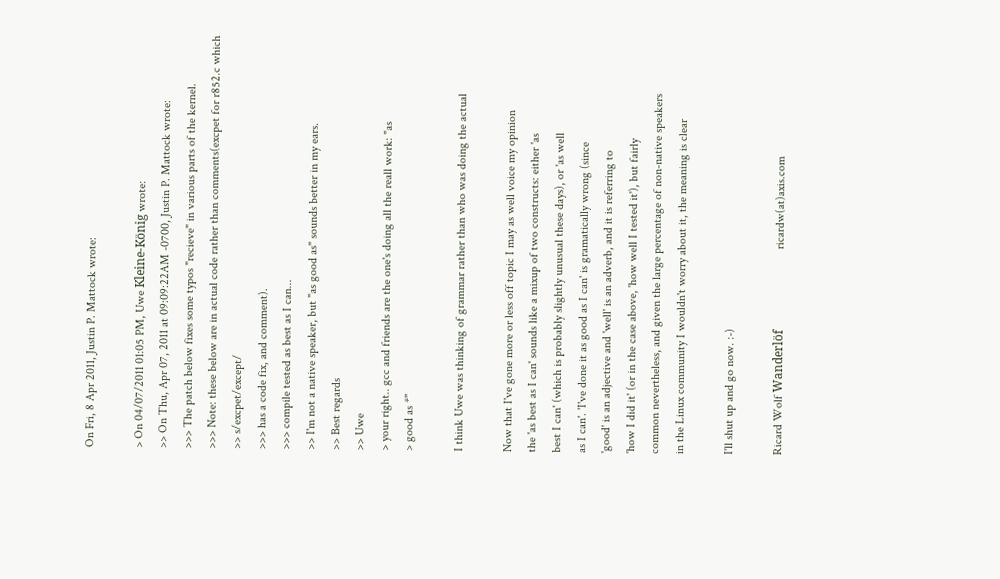On Fri, 8 Apr 2011, Justin P. Mattock wrote:

> On 04/07/2011 01:05 PM, Uwe Kleine-König wrote:
>> On Thu, Apr 07, 2011 at 09:09:22AM -0700, Justin P. Mattock wrote:
>>> The patch below fixes some typos "recieve" in various parts of the kernel.
>>> Note: these below are in actual code rather than comments(excpet for r852.c which
>> s/excpet/except/
>>> has a code fix, and comment).
>>> compile tested as best as I can...
>> I'm not a native speaker, but "as good as" sounds better in my ears.
>> Best regards
>> Uwe
> your right.. gcc and friends are the one's doing all the reall work: "as
> good as *"

I think Uwe was thinking of grammar rather than who was doing the actual

Now that I've gone more or less off topic I may as well voice my opinion
the 'as best as I can' sounds like a mixup of two constructs: either 'as
best I can' (which is probably slightly unusual these days), or 'as well
as I can'. 'I've done it as good as I can' is gramatically wrong (since
'good' is an adjective and 'well' is an adverb, and it is referring to
'how I did it' (or in the case above, 'how well I tested it'), but fairly
common nevertheless, and given the large percentage of non-native speakers
in the Linux community I wouldn't worry about it, the meaning is clear

I'll shut up and go now. :-)

Ricard Wolf Wanderlöf                           ricardw(at)axis.com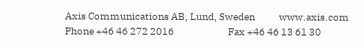Axis Communications AB, Lund, Sweden            www.axis.com
Phone +46 46 272 2016                           Fax +46 46 13 61 30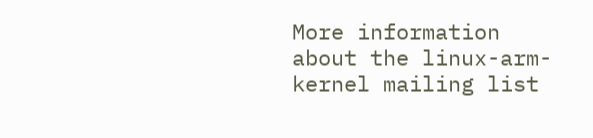More information about the linux-arm-kernel mailing list